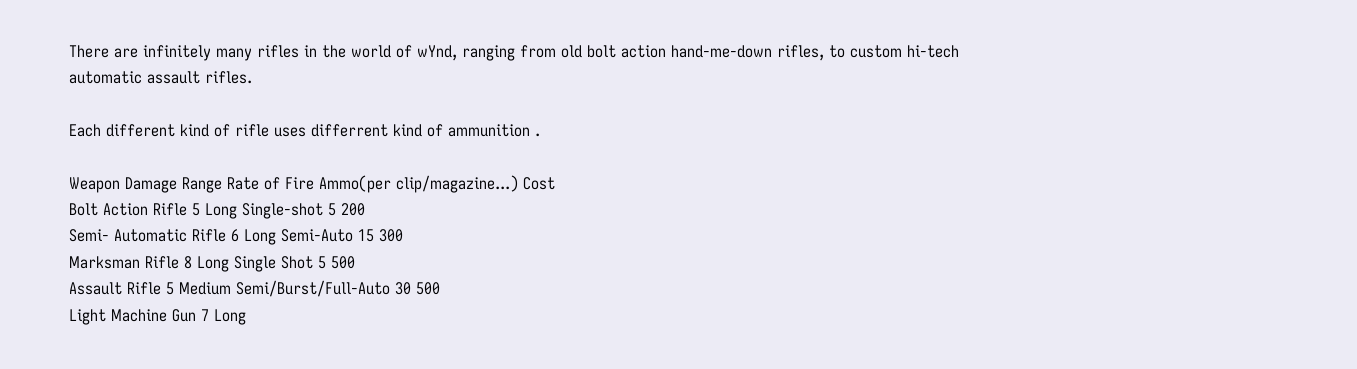There are infinitely many rifles in the world of wYnd, ranging from old bolt action hand-me-down rifles, to custom hi-tech automatic assault rifles.

Each different kind of rifle uses differrent kind of ammunition .

Weapon Damage Range Rate of Fire Ammo(per clip/magazine...) Cost
Bolt Action Rifle 5 Long Single-shot 5 200
Semi- Automatic Rifle 6 Long Semi-Auto 15 300
Marksman Rifle 8 Long Single Shot 5 500
Assault Rifle 5 Medium Semi/Burst/Full-Auto 30 500
Light Machine Gun 7 Long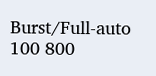Burst/Full-auto 100 800